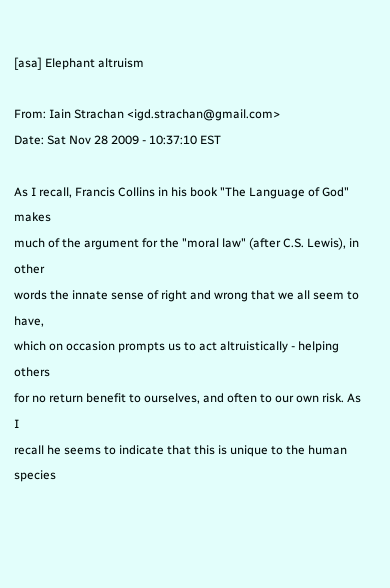[asa] Elephant altruism

From: Iain Strachan <igd.strachan@gmail.com>
Date: Sat Nov 28 2009 - 10:37:10 EST

As I recall, Francis Collins in his book "The Language of God" makes
much of the argument for the "moral law" (after C.S. Lewis), in other
words the innate sense of right and wrong that we all seem to have,
which on occasion prompts us to act altruistically - helping others
for no return benefit to ourselves, and often to our own risk. As I
recall he seems to indicate that this is unique to the human species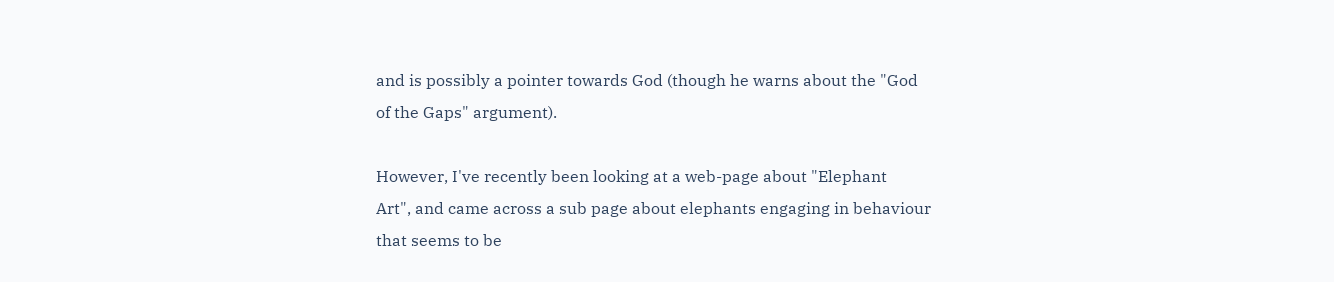and is possibly a pointer towards God (though he warns about the "God
of the Gaps" argument).

However, I've recently been looking at a web-page about "Elephant
Art", and came across a sub page about elephants engaging in behaviour
that seems to be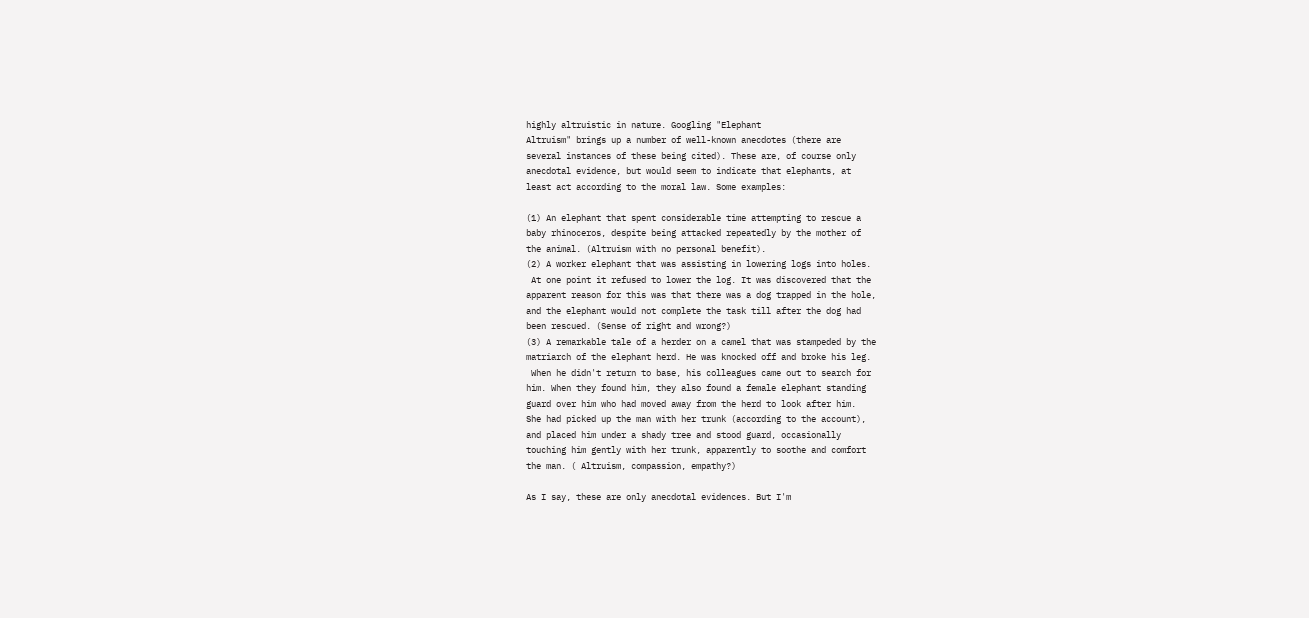highly altruistic in nature. Googling "Elephant
Altruism" brings up a number of well-known anecdotes (there are
several instances of these being cited). These are, of course only
anecdotal evidence, but would seem to indicate that elephants, at
least act according to the moral law. Some examples:

(1) An elephant that spent considerable time attempting to rescue a
baby rhinoceros, despite being attacked repeatedly by the mother of
the animal. (Altruism with no personal benefit).
(2) A worker elephant that was assisting in lowering logs into holes.
 At one point it refused to lower the log. It was discovered that the
apparent reason for this was that there was a dog trapped in the hole,
and the elephant would not complete the task till after the dog had
been rescued. (Sense of right and wrong?)
(3) A remarkable tale of a herder on a camel that was stampeded by the
matriarch of the elephant herd. He was knocked off and broke his leg.
 When he didn't return to base, his colleagues came out to search for
him. When they found him, they also found a female elephant standing
guard over him who had moved away from the herd to look after him.
She had picked up the man with her trunk (according to the account),
and placed him under a shady tree and stood guard, occasionally
touching him gently with her trunk, apparently to soothe and comfort
the man. ( Altruism, compassion, empathy?)

As I say, these are only anecdotal evidences. But I'm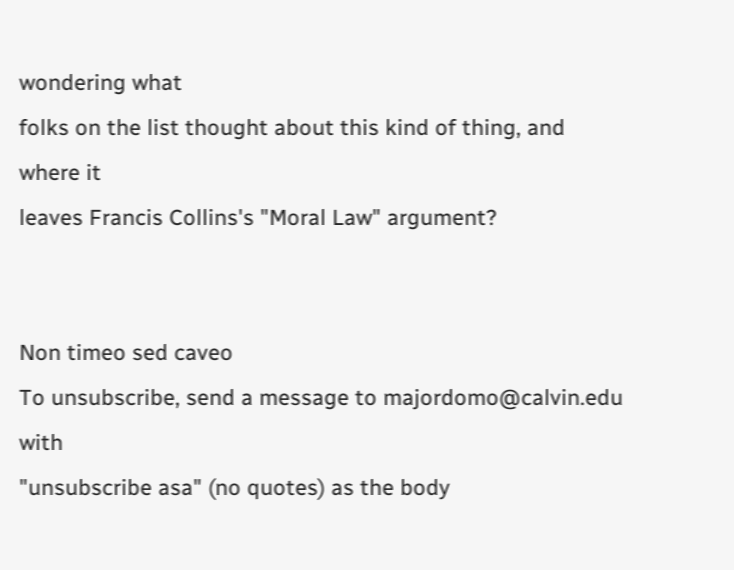wondering what
folks on the list thought about this kind of thing, and where it
leaves Francis Collins's "Moral Law" argument?


Non timeo sed caveo
To unsubscribe, send a message to majordomo@calvin.edu with
"unsubscribe asa" (no quotes) as the body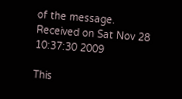of the message.
Received on Sat Nov 28 10:37:30 2009

This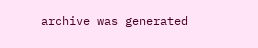archive was generated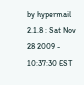by hypermail 2.1.8 : Sat Nov 28 2009 - 10:37:30 EST